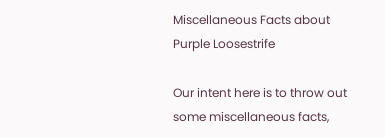Miscellaneous Facts about Purple Loosestrife

Our intent here is to throw out some miscellaneous facts,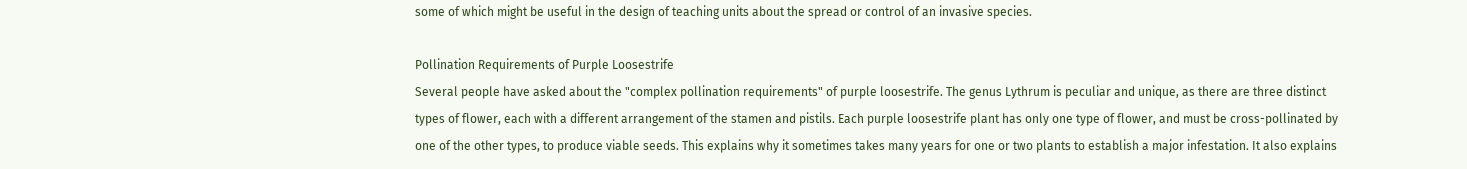some of which might be useful in the design of teaching units about the spread or control of an invasive species.

Pollination Requirements of Purple Loosestrife
Several people have asked about the "complex pollination requirements" of purple loosestrife. The genus Lythrum is peculiar and unique, as there are three distinct types of flower, each with a different arrangement of the stamen and pistils. Each purple loosestrife plant has only one type of flower, and must be cross-pollinated by one of the other types, to produce viable seeds. This explains why it sometimes takes many years for one or two plants to establish a major infestation. It also explains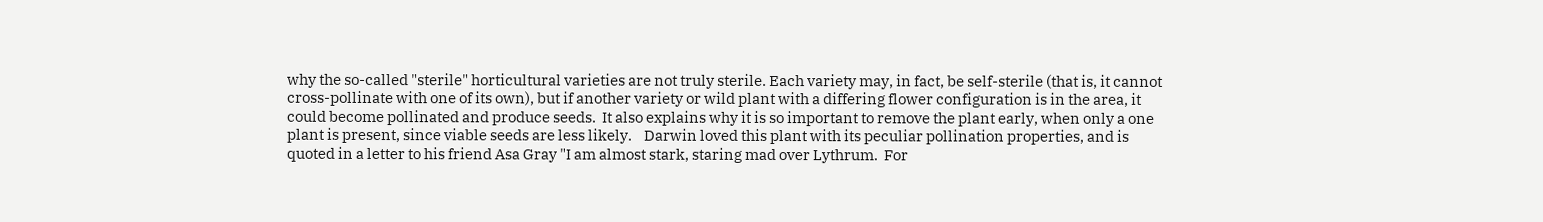why the so-called "sterile" horticultural varieties are not truly sterile. Each variety may, in fact, be self-sterile (that is, it cannot cross-pollinate with one of its own), but if another variety or wild plant with a differing flower configuration is in the area, it could become pollinated and produce seeds.  It also explains why it is so important to remove the plant early, when only a one plant is present, since viable seeds are less likely.    Darwin loved this plant with its peculiar pollination properties, and is quoted in a letter to his friend Asa Gray "I am almost stark, staring mad over Lythrum.  For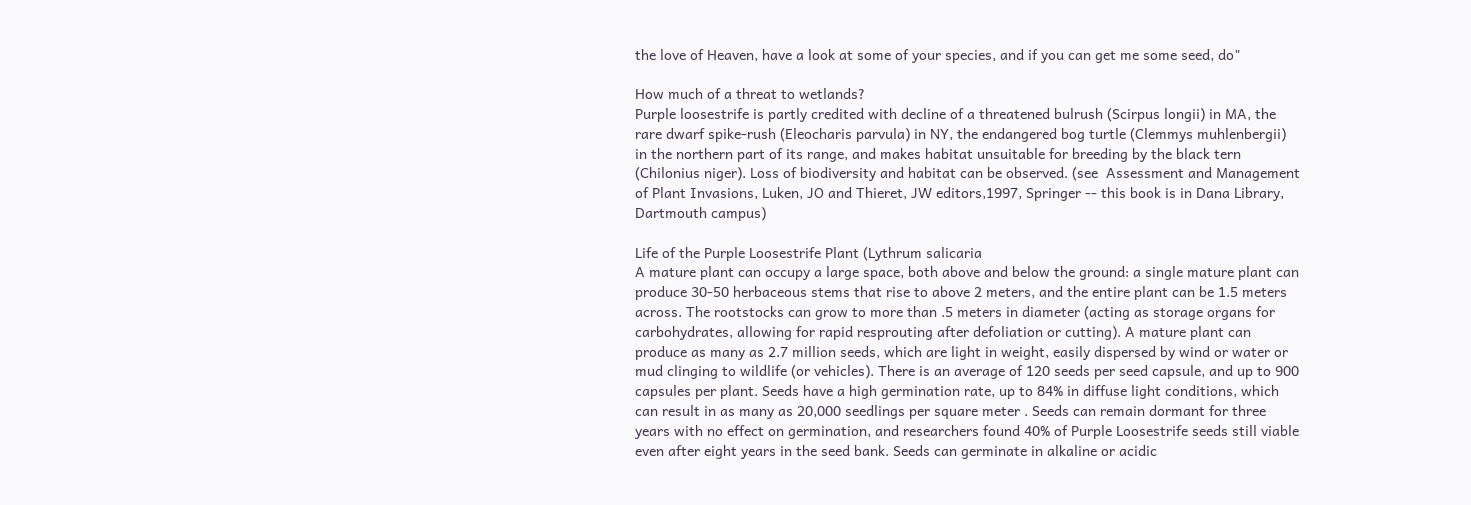the love of Heaven, have a look at some of your species, and if you can get me some seed, do"

How much of a threat to wetlands?
Purple loosestrife is partly credited with decline of a threatened bulrush (Scirpus longii) in MA, the rare dwarf spike-rush (Eleocharis parvula) in NY, the endangered bog turtle (Clemmys muhlenbergii) in the northern part of its range, and makes habitat unsuitable for breeding by the black tern (Chilonius niger). Loss of biodiversity and habitat can be observed. (see  Assessment and Management of Plant Invasions, Luken, JO and Thieret, JW editors,1997, Springer -- this book is in Dana Library, Dartmouth campus)

Life of the Purple Loosestrife Plant (Lythrum salicaria
A mature plant can occupy a large space, both above and below the ground: a single mature plant can produce 30-50 herbaceous stems that rise to above 2 meters, and the entire plant can be 1.5 meters across. The rootstocks can grow to more than .5 meters in diameter (acting as storage organs for carbohydrates, allowing for rapid resprouting after defoliation or cutting). A mature plant can produce as many as 2.7 million seeds, which are light in weight, easily dispersed by wind or water or mud clinging to wildlife (or vehicles). There is an average of 120 seeds per seed capsule, and up to 900 capsules per plant. Seeds have a high germination rate, up to 84% in diffuse light conditions, which can result in as many as 20,000 seedlings per square meter . Seeds can remain dormant for three years with no effect on germination, and researchers found 40% of Purple Loosestrife seeds still viable even after eight years in the seed bank. Seeds can germinate in alkaline or acidic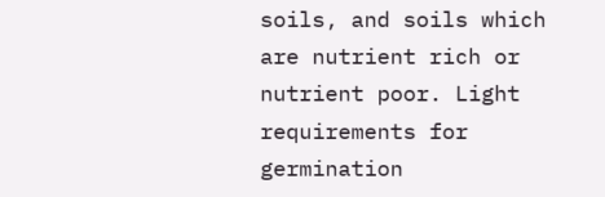soils, and soils which are nutrient rich or nutrient poor. Light requirements for germination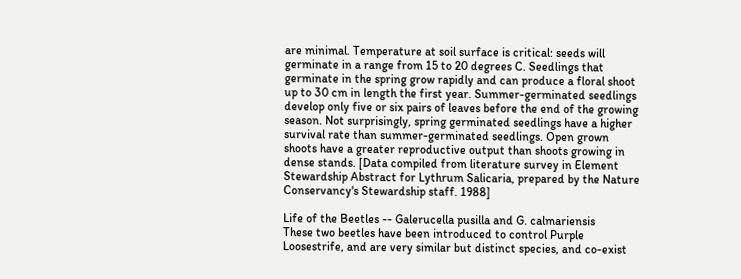are minimal. Temperature at soil surface is critical: seeds will germinate in a range from 15 to 20 degrees C. Seedlings that germinate in the spring grow rapidly and can produce a floral shoot up to 30 cm in length the first year. Summer-germinated seedlings develop only five or six pairs of leaves before the end of the growing season. Not surprisingly, spring germinated seedlings have a higher survival rate than summer-germinated seedlings. Open grown shoots have a greater reproductive output than shoots growing in dense stands. [Data compiled from literature survey in Element Stewardship Abstract for Lythrum Salicaria, prepared by the Nature Conservancy's Stewardship staff. 1988]

Life of the Beetles -- Galerucella pusilla and G. calmariensis
These two beetles have been introduced to control Purple Loosestrife, and are very similar but distinct species, and co-exist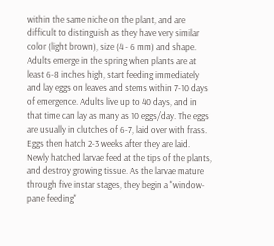within the same niche on the plant, and are difficult to distinguish as they have very similar color (light brown), size (4 - 6 mm) and shape. Adults emerge in the spring when plants are at least 6-8 inches high, start feeding immediately and lay eggs on leaves and stems within 7-10 days of emergence. Adults live up to 40 days, and in that time can lay as many as 10 eggs/day. The eggs are usually in clutches of 6-7, laid over with frass. Eggs then hatch 2-3 weeks after they are laid. Newly hatched larvae feed at the tips of the plants, and destroy growing tissue. As the larvae mature through five instar stages, they begin a "window-pane feeding"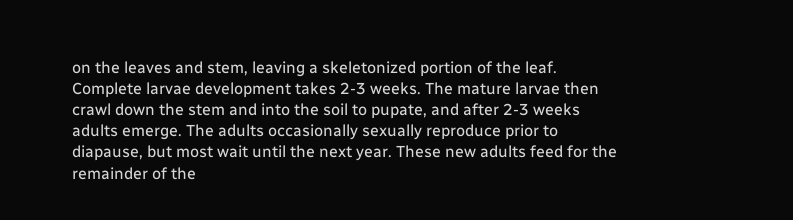on the leaves and stem, leaving a skeletonized portion of the leaf. Complete larvae development takes 2-3 weeks. The mature larvae then crawl down the stem and into the soil to pupate, and after 2-3 weeks adults emerge. The adults occasionally sexually reproduce prior to diapause, but most wait until the next year. These new adults feed for the remainder of the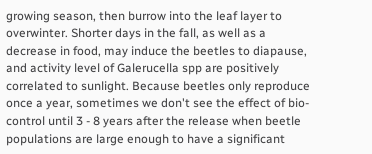growing season, then burrow into the leaf layer to overwinter. Shorter days in the fall, as well as a decrease in food, may induce the beetles to diapause, and activity level of Galerucella spp are positively correlated to sunlight. Because beetles only reproduce once a year, sometimes we don't see the effect of bio-control until 3 - 8 years after the release when beetle populations are large enough to have a significant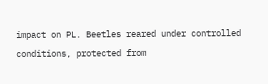impact on PL. Beetles reared under controlled conditions, protected from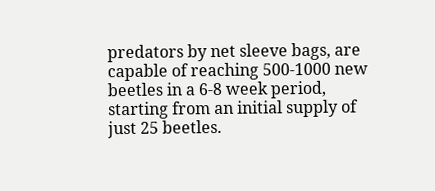predators by net sleeve bags, are capable of reaching 500-1000 new beetles in a 6-8 week period, starting from an initial supply of just 25 beetles.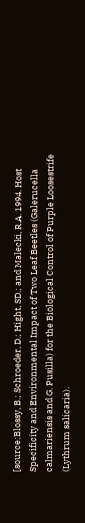[source:Blossy, B.; Schroeder, D.; Hight, SD.; and Malecki, R.A. 1994. Host Specificity and Environmental Impact of Two Leaf Beetles (Galerucella calmariensis and G. Pusilla) for the Biological Control of Purple Loosestrife (Lythrum salicaria).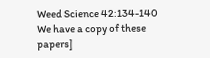Weed Science 42:134-140     We have a copy of these papers]